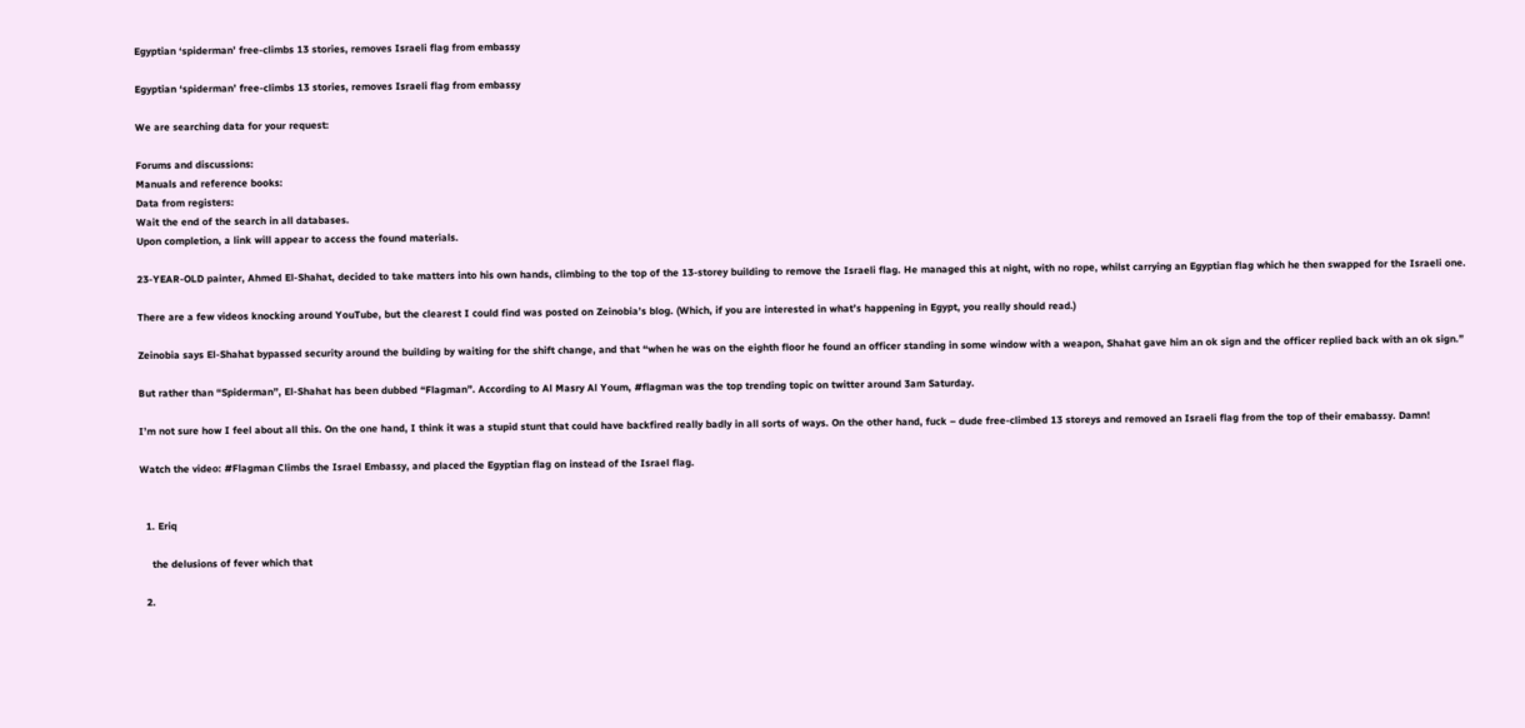Egyptian ‘spiderman’ free-climbs 13 stories, removes Israeli flag from embassy

Egyptian ‘spiderman’ free-climbs 13 stories, removes Israeli flag from embassy

We are searching data for your request:

Forums and discussions:
Manuals and reference books:
Data from registers:
Wait the end of the search in all databases.
Upon completion, a link will appear to access the found materials.

23-YEAR-OLD painter, Ahmed El-Shahat, decided to take matters into his own hands, climbing to the top of the 13-storey building to remove the Israeli flag. He managed this at night, with no rope, whilst carrying an Egyptian flag which he then swapped for the Israeli one.

There are a few videos knocking around YouTube, but the clearest I could find was posted on Zeinobia’s blog. (Which, if you are interested in what’s happening in Egypt, you really should read.)

Zeinobia says El-Shahat bypassed security around the building by waiting for the shift change, and that “when he was on the eighth floor he found an officer standing in some window with a weapon, Shahat gave him an ok sign and the officer replied back with an ok sign.”

But rather than “Spiderman”, El-Shahat has been dubbed “Flagman”. According to Al Masry Al Youm, #flagman was the top trending topic on twitter around 3am Saturday.

I’m not sure how I feel about all this. On the one hand, I think it was a stupid stunt that could have backfired really badly in all sorts of ways. On the other hand, fuck – dude free-climbed 13 storeys and removed an Israeli flag from the top of their emabassy. Damn!

Watch the video: #Flagman Climbs the Israel Embassy, and placed the Egyptian flag on instead of the Israel flag.


  1. Eriq

    the delusions of fever which that

  2.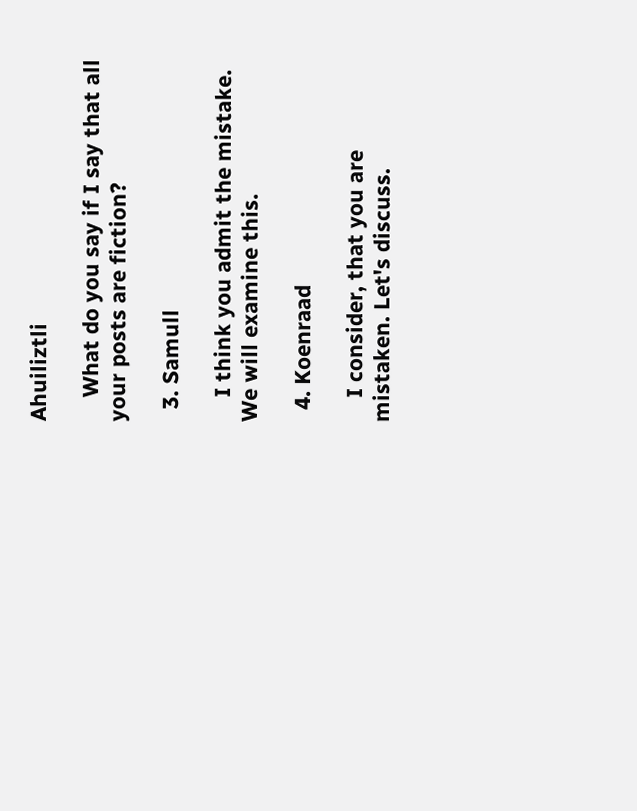Ahuiliztli

    What do you say if I say that all your posts are fiction?

  3. Samull

    I think you admit the mistake. We will examine this.

  4. Koenraad

    I consider, that you are mistaken. Let's discuss.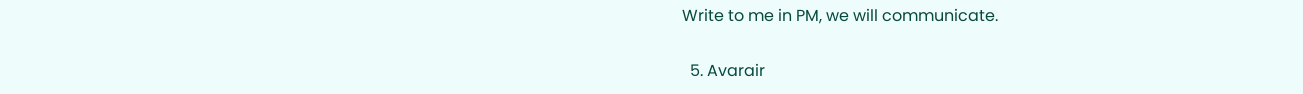Write to me in PM, we will communicate.

  5. Avarair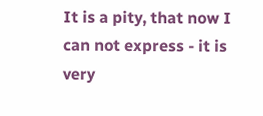It is a pity, that now I can not express - it is very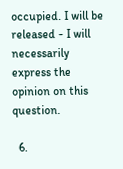occupied. I will be released - I will necessarily express the opinion on this question.

  6.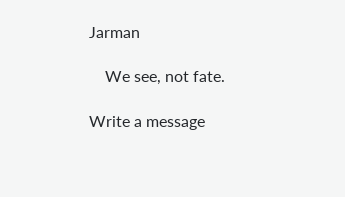Jarman

    We see, not fate.

Write a message